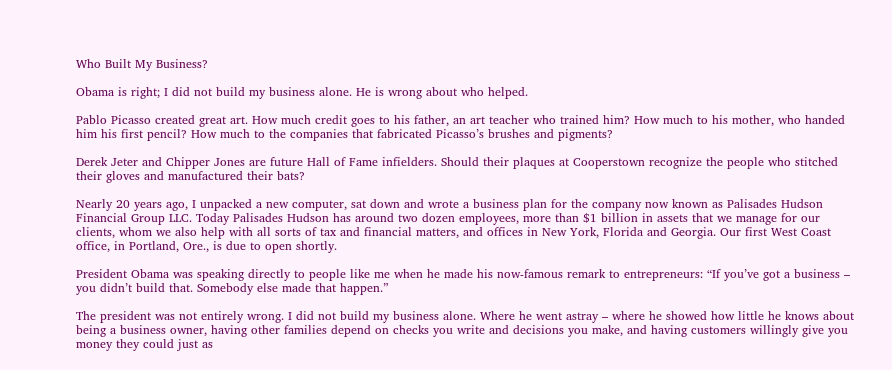Who Built My Business?

Obama is right; I did not build my business alone. He is wrong about who helped.

Pablo Picasso created great art. How much credit goes to his father, an art teacher who trained him? How much to his mother, who handed him his first pencil? How much to the companies that fabricated Picasso’s brushes and pigments?

Derek Jeter and Chipper Jones are future Hall of Fame infielders. Should their plaques at Cooperstown recognize the people who stitched their gloves and manufactured their bats?

Nearly 20 years ago, I unpacked a new computer, sat down and wrote a business plan for the company now known as Palisades Hudson Financial Group LLC. Today Palisades Hudson has around two dozen employees, more than $1 billion in assets that we manage for our clients, whom we also help with all sorts of tax and financial matters, and offices in New York, Florida and Georgia. Our first West Coast office, in Portland, Ore., is due to open shortly.

President Obama was speaking directly to people like me when he made his now-famous remark to entrepreneurs: “If you’ve got a business – you didn’t build that. Somebody else made that happen.”

The president was not entirely wrong. I did not build my business alone. Where he went astray – where he showed how little he knows about being a business owner, having other families depend on checks you write and decisions you make, and having customers willingly give you money they could just as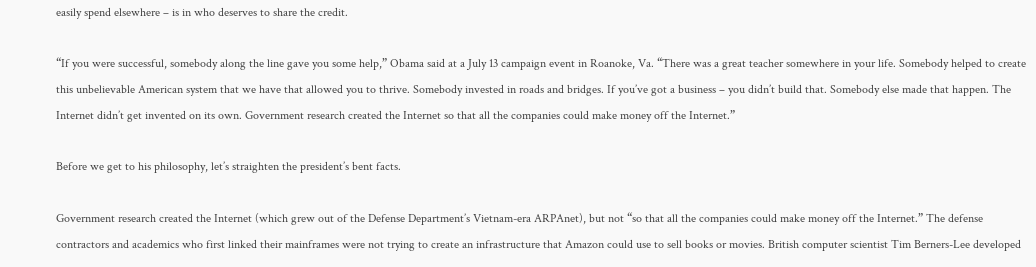easily spend elsewhere – is in who deserves to share the credit.

“If you were successful, somebody along the line gave you some help,” Obama said at a July 13 campaign event in Roanoke, Va. “There was a great teacher somewhere in your life. Somebody helped to create this unbelievable American system that we have that allowed you to thrive. Somebody invested in roads and bridges. If you’ve got a business – you didn’t build that. Somebody else made that happen. The Internet didn’t get invented on its own. Government research created the Internet so that all the companies could make money off the Internet.”

Before we get to his philosophy, let’s straighten the president’s bent facts.

Government research created the Internet (which grew out of the Defense Department’s Vietnam-era ARPAnet), but not “so that all the companies could make money off the Internet.” The defense contractors and academics who first linked their mainframes were not trying to create an infrastructure that Amazon could use to sell books or movies. British computer scientist Tim Berners-Lee developed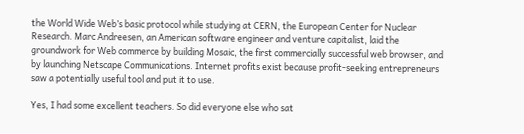the World Wide Web’s basic protocol while studying at CERN, the European Center for Nuclear Research. Marc Andreesen, an American software engineer and venture capitalist, laid the groundwork for Web commerce by building Mosaic, the first commercially successful web browser, and by launching Netscape Communications. Internet profits exist because profit-seeking entrepreneurs saw a potentially useful tool and put it to use.

Yes, I had some excellent teachers. So did everyone else who sat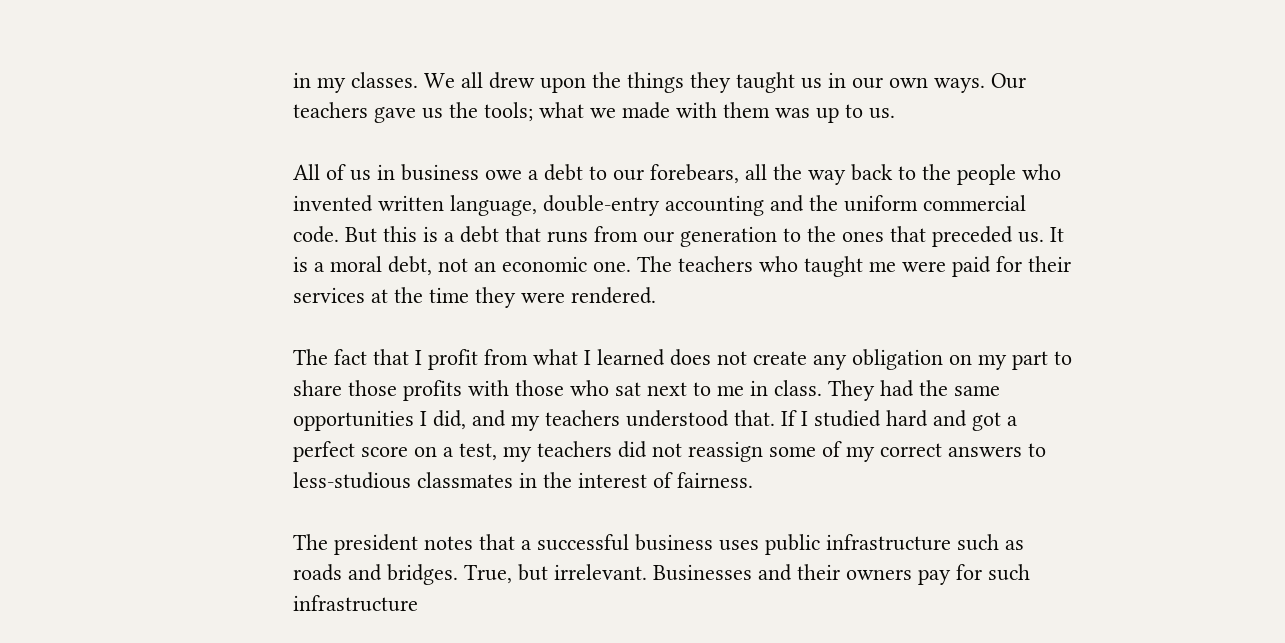in my classes. We all drew upon the things they taught us in our own ways. Our teachers gave us the tools; what we made with them was up to us.

All of us in business owe a debt to our forebears, all the way back to the people who invented written language, double-entry accounting and the uniform commercial code. But this is a debt that runs from our generation to the ones that preceded us. It is a moral debt, not an economic one. The teachers who taught me were paid for their services at the time they were rendered.

The fact that I profit from what I learned does not create any obligation on my part to share those profits with those who sat next to me in class. They had the same opportunities I did, and my teachers understood that. If I studied hard and got a perfect score on a test, my teachers did not reassign some of my correct answers to less-studious classmates in the interest of fairness.

The president notes that a successful business uses public infrastructure such as roads and bridges. True, but irrelevant. Businesses and their owners pay for such infrastructure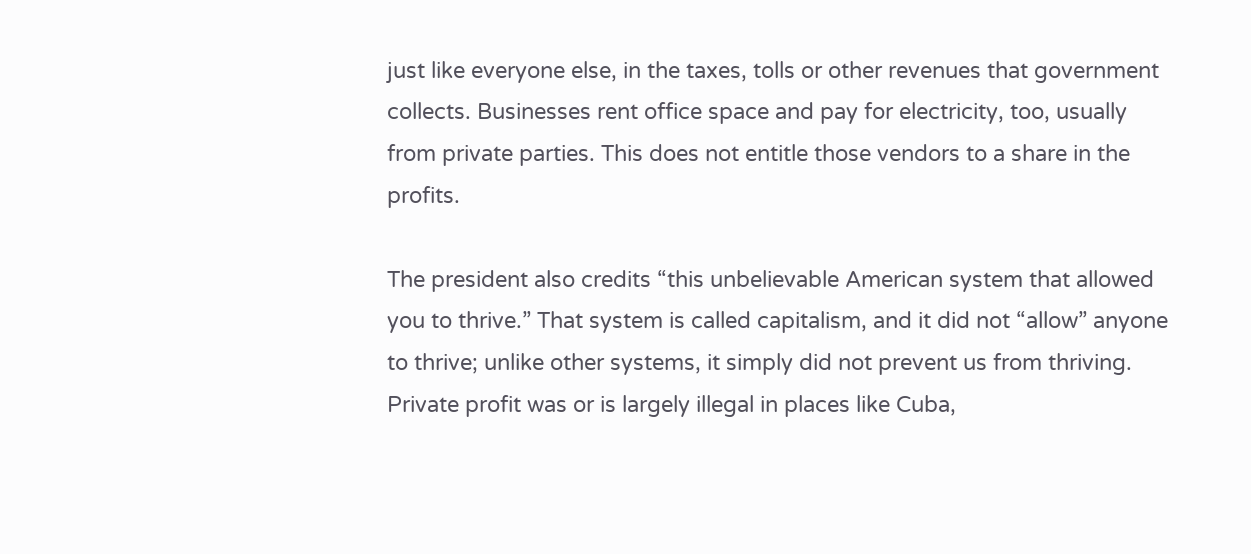just like everyone else, in the taxes, tolls or other revenues that government collects. Businesses rent office space and pay for electricity, too, usually from private parties. This does not entitle those vendors to a share in the profits.

The president also credits “this unbelievable American system that allowed you to thrive.” That system is called capitalism, and it did not “allow” anyone to thrive; unlike other systems, it simply did not prevent us from thriving. Private profit was or is largely illegal in places like Cuba,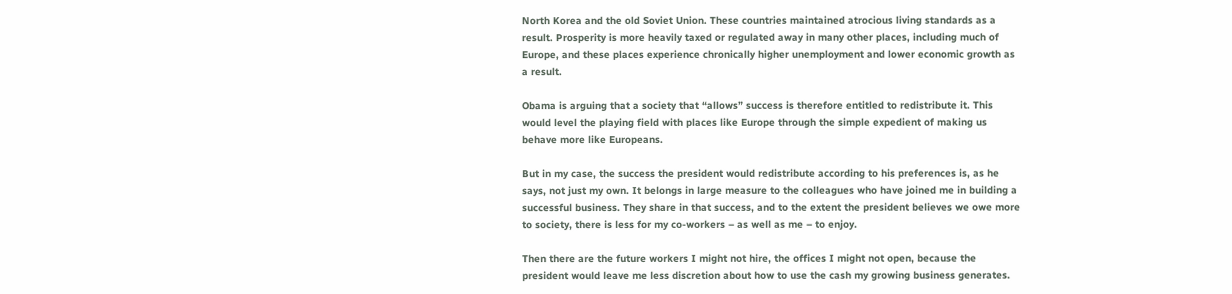North Korea and the old Soviet Union. These countries maintained atrocious living standards as a result. Prosperity is more heavily taxed or regulated away in many other places, including much of Europe, and these places experience chronically higher unemployment and lower economic growth as a result.

Obama is arguing that a society that “allows” success is therefore entitled to redistribute it. This would level the playing field with places like Europe through the simple expedient of making us behave more like Europeans.

But in my case, the success the president would redistribute according to his preferences is, as he says, not just my own. It belongs in large measure to the colleagues who have joined me in building a successful business. They share in that success, and to the extent the president believes we owe more to society, there is less for my co-workers – as well as me – to enjoy.

Then there are the future workers I might not hire, the offices I might not open, because the president would leave me less discretion about how to use the cash my growing business generates.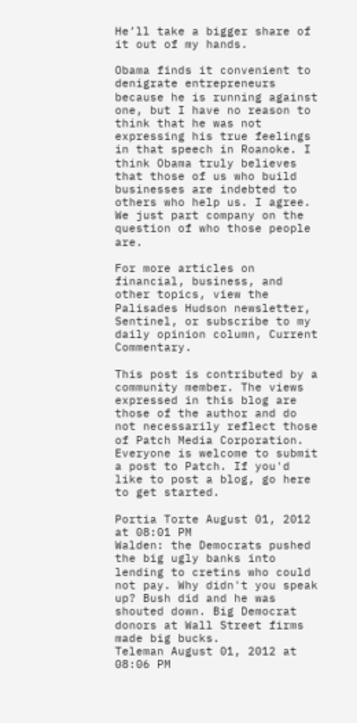He’ll take a bigger share of it out of my hands.

Obama finds it convenient to denigrate entrepreneurs because he is running against one, but I have no reason to think that he was not expressing his true feelings in that speech in Roanoke. I think Obama truly believes that those of us who build businesses are indebted to others who help us. I agree. We just part company on the question of who those people are.

For more articles on financial, business, and other topics, view the Palisades Hudson newsletter, Sentinel, or subscribe to my daily opinion column, Current Commentary.

This post is contributed by a community member. The views expressed in this blog are those of the author and do not necessarily reflect those of Patch Media Corporation. Everyone is welcome to submit a post to Patch. If you'd like to post a blog, go here to get started.

Portia Torte August 01, 2012 at 08:01 PM
Walden: the Democrats pushed the big ugly banks into lending to cretins who could not pay. Why didn't you speak up? Bush did and he was shouted down. Big Democrat donors at Wall Street firms made big bucks.
Teleman August 01, 2012 at 08:06 PM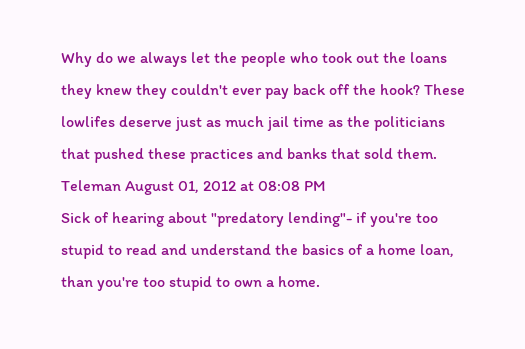Why do we always let the people who took out the loans they knew they couldn't ever pay back off the hook? These lowlifes deserve just as much jail time as the politicians that pushed these practices and banks that sold them.
Teleman August 01, 2012 at 08:08 PM
Sick of hearing about "predatory lending"- if you're too stupid to read and understand the basics of a home loan, than you're too stupid to own a home.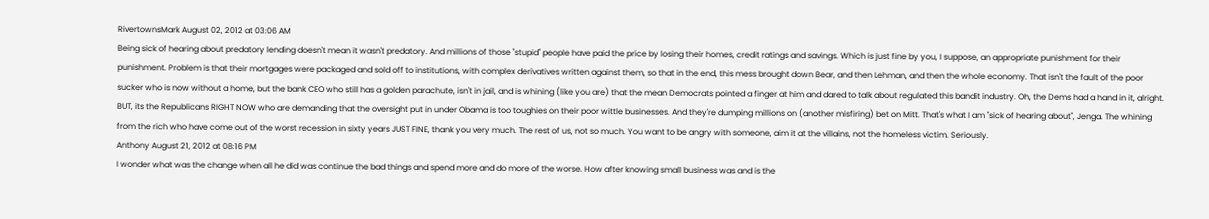RivertownsMark August 02, 2012 at 03:06 AM
Being sick of hearing about predatory lending doesn't mean it wasn't predatory. And millions of those "stupid" people have paid the price by losing their homes, credit ratings and savings. Which is just fine by you, I suppose, an appropriate punishment for their punishment. Problem is that their mortgages were packaged and sold off to institutions, with complex derivatives written against them, so that in the end, this mess brought down Bear, and then Lehman, and then the whole economy. That isn't the fault of the poor sucker who is now without a home, but the bank CEO who still has a golden parachute, isn't in jail, and is whining (like you are) that the mean Democrats pointed a finger at him and dared to talk about regulated this bandit industry. Oh, the Dems had a hand in it, alright. BUT, its the Republicans RIGHT NOW who are demanding that the oversight put in under Obama is too toughies on their poor wittle businesses. And they're dumping millions on (another misfiring) bet on Mitt. That's what I am "sick of hearing about", Jenga. The whining from the rich who have come out of the worst recession in sixty years JUST FINE, thank you very much. The rest of us, not so much. You want to be angry with someone, aim it at the villains, not the homeless victim. Seriously.
Anthony August 21, 2012 at 08:16 PM
I wonder what was the change when all he did was continue the bad things and spend more and do more of the worse. How after knowing small business was and is the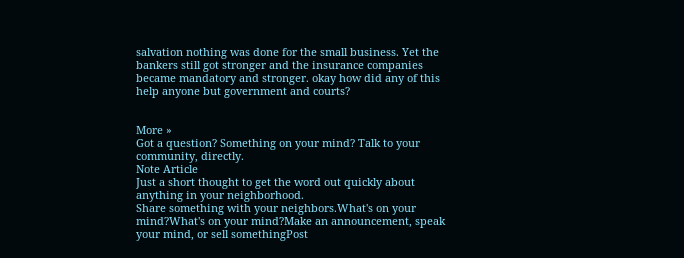salvation nothing was done for the small business. Yet the bankers still got stronger and the insurance companies became mandatory and stronger. okay how did any of this help anyone but government and courts?


More »
Got a question? Something on your mind? Talk to your community, directly.
Note Article
Just a short thought to get the word out quickly about anything in your neighborhood.
Share something with your neighbors.What's on your mind?What's on your mind?Make an announcement, speak your mind, or sell somethingPost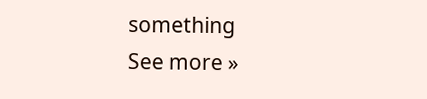something
See more »